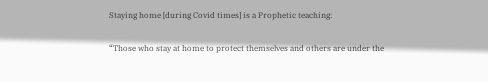Staying home [during Covid times] is a Prophetic teaching:

“Those who stay at home to protect themselves and others are under the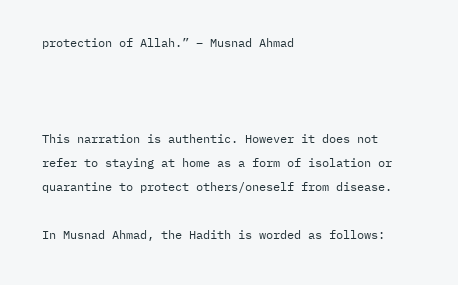protection of Allah.” – Musnad Ahmad



This narration is authentic. However it does not refer to staying at home as a form of isolation or quarantine to protect others/oneself from disease.

In Musnad Ahmad, the Hadith is worded as follows: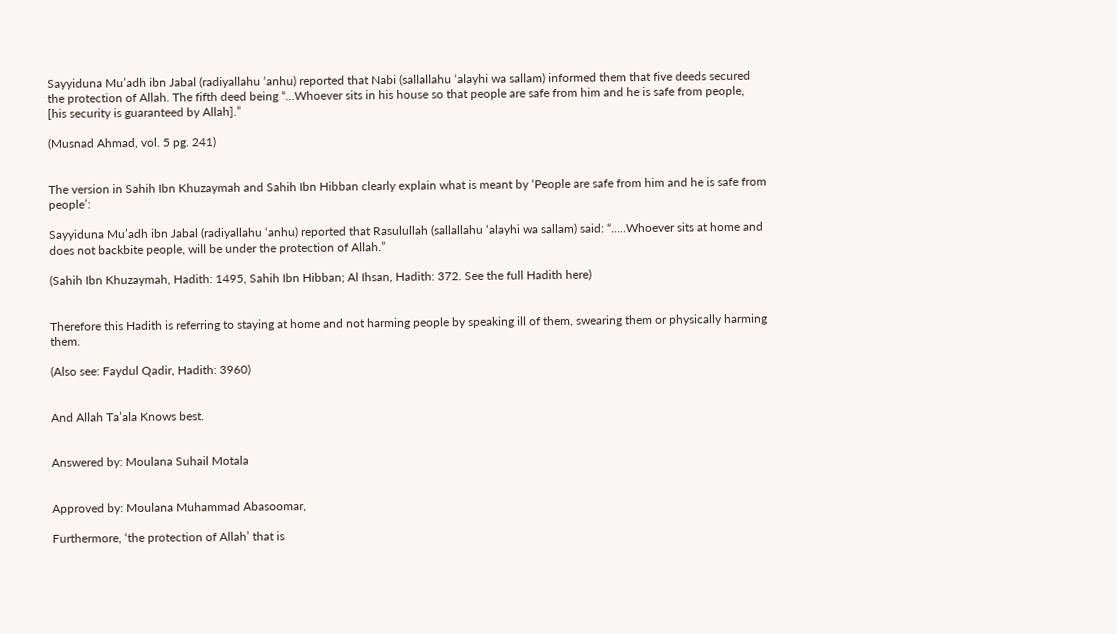Sayyiduna Mu’adh ibn Jabal (radiyallahu ‘anhu) reported that Nabi (sallallahu ‘alayhi wa sallam) informed them that five deeds secured the protection of Allah. The fifth deed being “…Whoever sits in his house so that people are safe from him and he is safe from people, [his security is guaranteed by Allah].”

(Musnad Ahmad, vol. 5 pg. 241)


The version in Sahih Ibn Khuzaymah and Sahih Ibn Hibban clearly explain what is meant by ‘People are safe from him and he is safe from people’:

Sayyiduna Mu’adh ibn Jabal (radiyallahu ‘anhu) reported that Rasulullah (sallallahu ‘alayhi wa sallam) said: “…..Whoever sits at home and does not backbite people, will be under the protection of Allah.”

(Sahih Ibn Khuzaymah, Hadith: 1495, Sahih Ibn Hibban; Al Ihsan, Hadith: 372. See the full Hadith here)


Therefore this Hadith is referring to staying at home and not harming people by speaking ill of them, swearing them or physically harming them.

(Also see: Faydul Qadir, Hadith: 3960)


And Allah Ta’ala Knows best.


Answered by: Moulana Suhail Motala


Approved by: Moulana Muhammad Abasoomar,

Furthermore, ‘the protection of Allah’ that is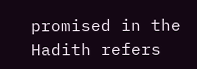promised in the Hadith refers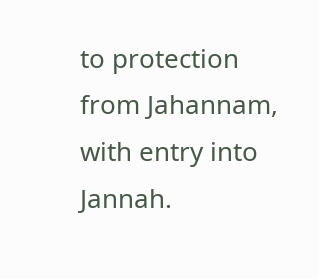to protection from Jahannam, with entry into Jannah.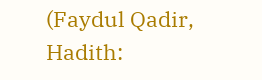(Faydul Qadir, Hadith: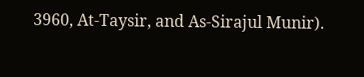3960, At-Taysir, and As-Sirajul Munir).